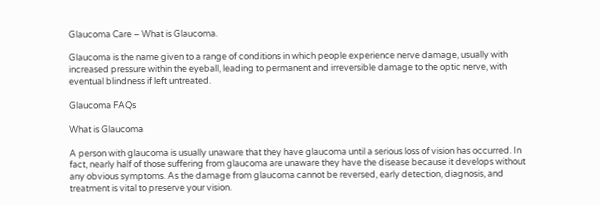Glaucoma Care – What is Glaucoma.

Glaucoma is the name given to a range of conditions in which people experience nerve damage, usually with increased pressure within the eyeball, leading to permanent and irreversible damage to the optic nerve, with eventual blindness if left untreated.

Glaucoma FAQs

What is Glaucoma

A person with glaucoma is usually unaware that they have glaucoma until a serious loss of vision has occurred. In fact, nearly half of those suffering from glaucoma are unaware they have the disease because it develops without any obvious symptoms. As the damage from glaucoma cannot be reversed, early detection, diagnosis, and treatment is vital to preserve your vision.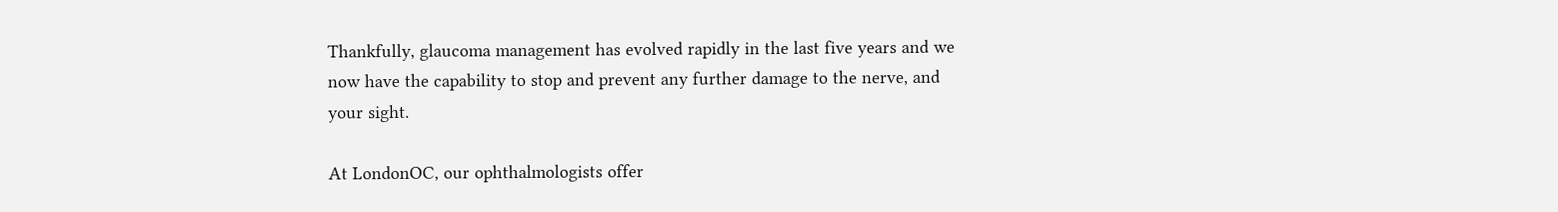Thankfully, glaucoma management has evolved rapidly in the last five years and we now have the capability to stop and prevent any further damage to the nerve, and your sight.

At LondonOC, our ophthalmologists offer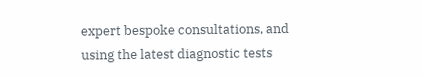expert bespoke consultations, and using the latest diagnostic tests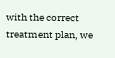with the correct treatment plan, we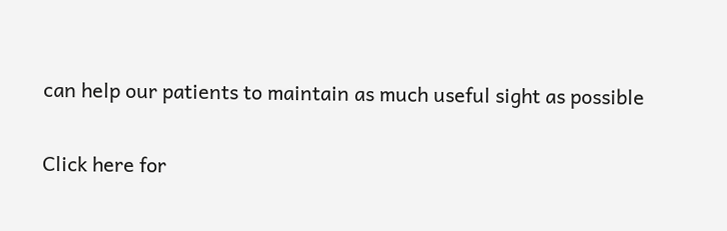can help our patients to maintain as much useful sight as possible

Click here for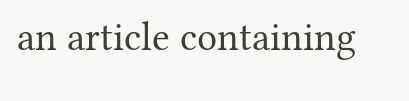an article containing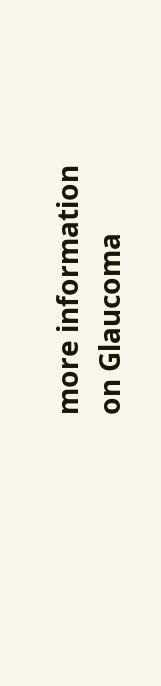more information on Glaucoma